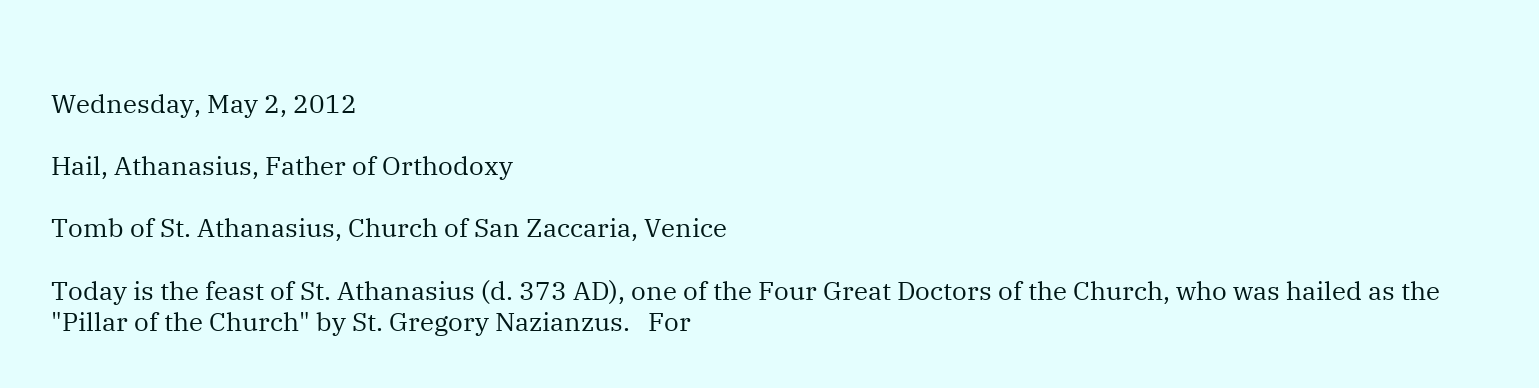Wednesday, May 2, 2012

Hail, Athanasius, Father of Orthodoxy

Tomb of St. Athanasius, Church of San Zaccaria, Venice

Today is the feast of St. Athanasius (d. 373 AD), one of the Four Great Doctors of the Church, who was hailed as the "Pillar of the Church" by St. Gregory Nazianzus.   For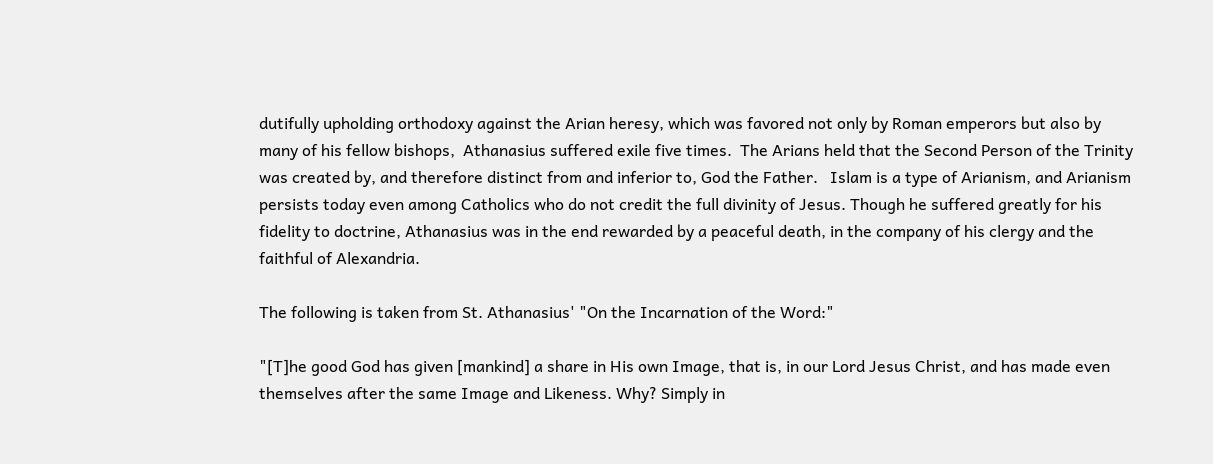dutifully upholding orthodoxy against the Arian heresy, which was favored not only by Roman emperors but also by many of his fellow bishops,  Athanasius suffered exile five times.  The Arians held that the Second Person of the Trinity was created by, and therefore distinct from and inferior to, God the Father.   Islam is a type of Arianism, and Arianism persists today even among Catholics who do not credit the full divinity of Jesus. Though he suffered greatly for his fidelity to doctrine, Athanasius was in the end rewarded by a peaceful death, in the company of his clergy and the faithful of Alexandria.

The following is taken from St. Athanasius' "On the Incarnation of the Word:"

"[T]he good God has given [mankind] a share in His own Image, that is, in our Lord Jesus Christ, and has made even themselves after the same Image and Likeness. Why? Simply in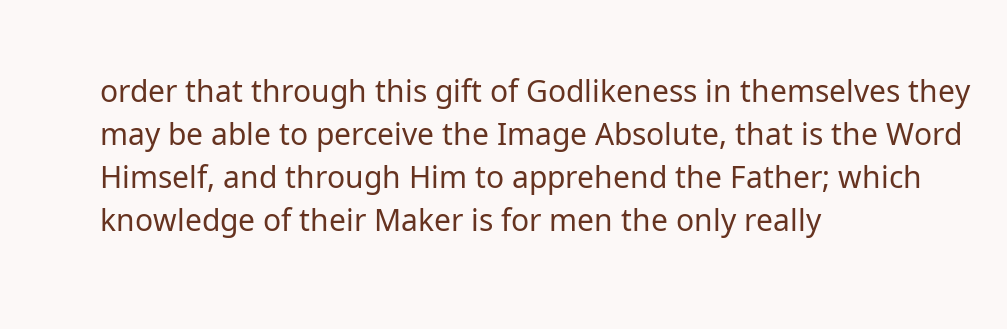order that through this gift of Godlikeness in themselves they may be able to perceive the Image Absolute, that is the Word Himself, and through Him to apprehend the Father; which knowledge of their Maker is for men the only really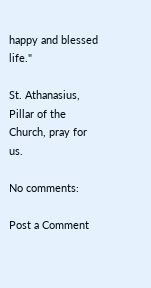happy and blessed life."

St. Athanasius, Pillar of the Church, pray for us.

No comments:

Post a Comment